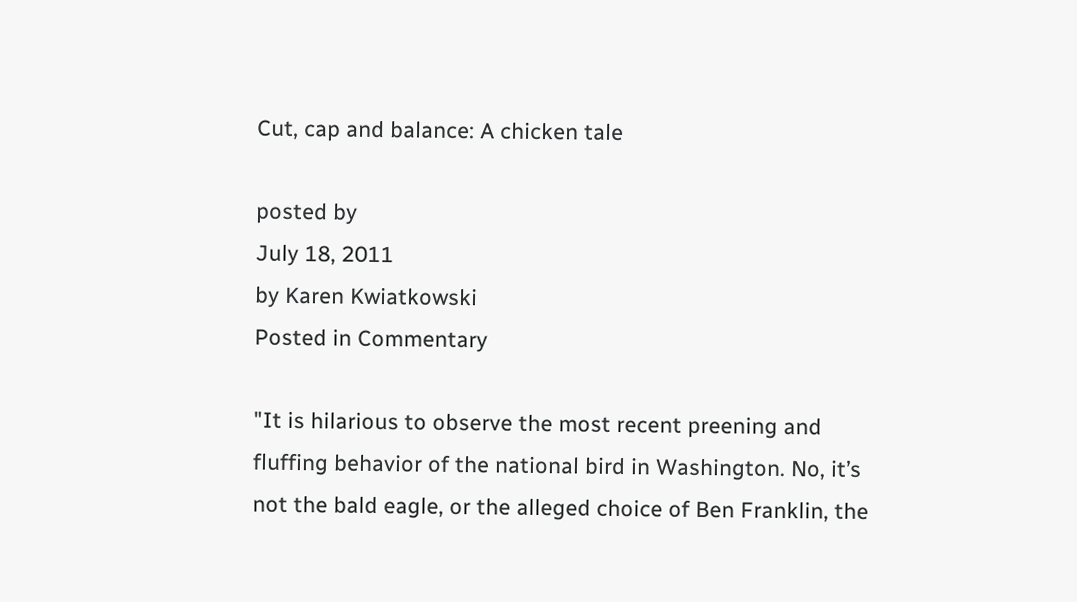Cut, cap and balance: A chicken tale

posted by
July 18, 2011
by Karen Kwiatkowski
Posted in Commentary

"It is hilarious to observe the most recent preening and fluffing behavior of the national bird in Washington. No, it’s not the bald eagle, or the alleged choice of Ben Franklin, the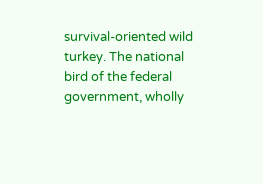survival-oriented wild turkey. The national bird of the federal government, wholly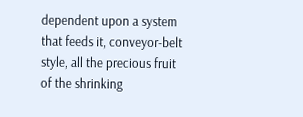dependent upon a system that feeds it, conveyor-belt style, all the precious fruit of the shrinking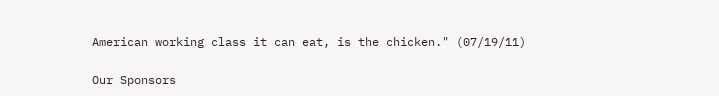American working class it can eat, is the chicken." (07/19/11)

Our Sponsors